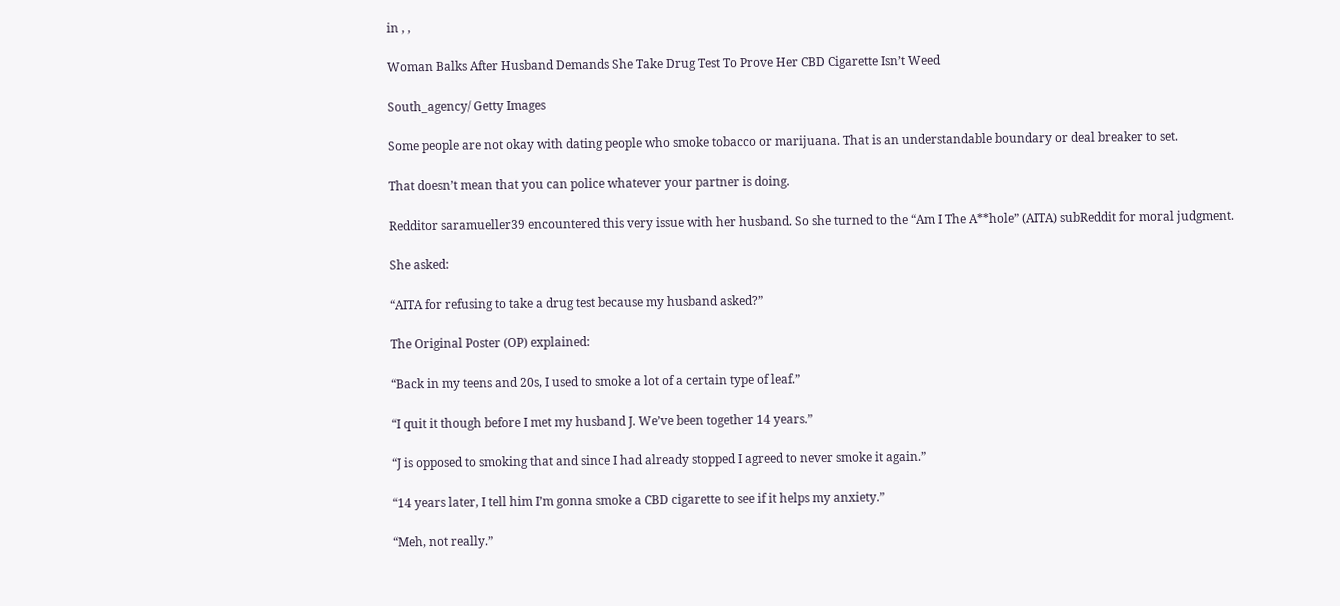in , ,

Woman Balks After Husband Demands She Take Drug Test To Prove Her CBD Cigarette Isn’t Weed

South_agency/ Getty Images

Some people are not okay with dating people who smoke tobacco or marijuana. That is an understandable boundary or deal breaker to set.

That doesn’t mean that you can police whatever your partner is doing.

Redditor saramueller39 encountered this very issue with her husband. So she turned to the “Am I The A**hole” (AITA) subReddit for moral judgment.

She asked:

“AITA for refusing to take a drug test because my husband asked?”

The Original Poster (OP) explained:

“Back in my teens and 20s, I used to smoke a lot of a certain type of leaf.”

“I quit it though before I met my husband J. We’ve been together 14 years.”

“J is opposed to smoking that and since I had already stopped I agreed to never smoke it again.”

“14 years later, I tell him I’m gonna smoke a CBD cigarette to see if it helps my anxiety.”

“Meh, not really.”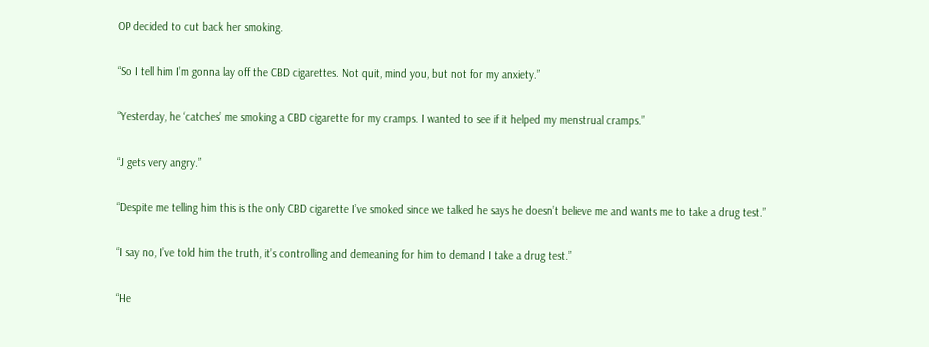OP decided to cut back her smoking.

“So I tell him I’m gonna lay off the CBD cigarettes. Not quit, mind you, but not for my anxiety.”

“Yesterday, he ‘catches’ me smoking a CBD cigarette for my cramps. I wanted to see if it helped my menstrual cramps.”

“J gets very angry.”

“Despite me telling him this is the only CBD cigarette I’ve smoked since we talked he says he doesn’t believe me and wants me to take a drug test.”

“I say no, I’ve told him the truth, it’s controlling and demeaning for him to demand I take a drug test.”

“He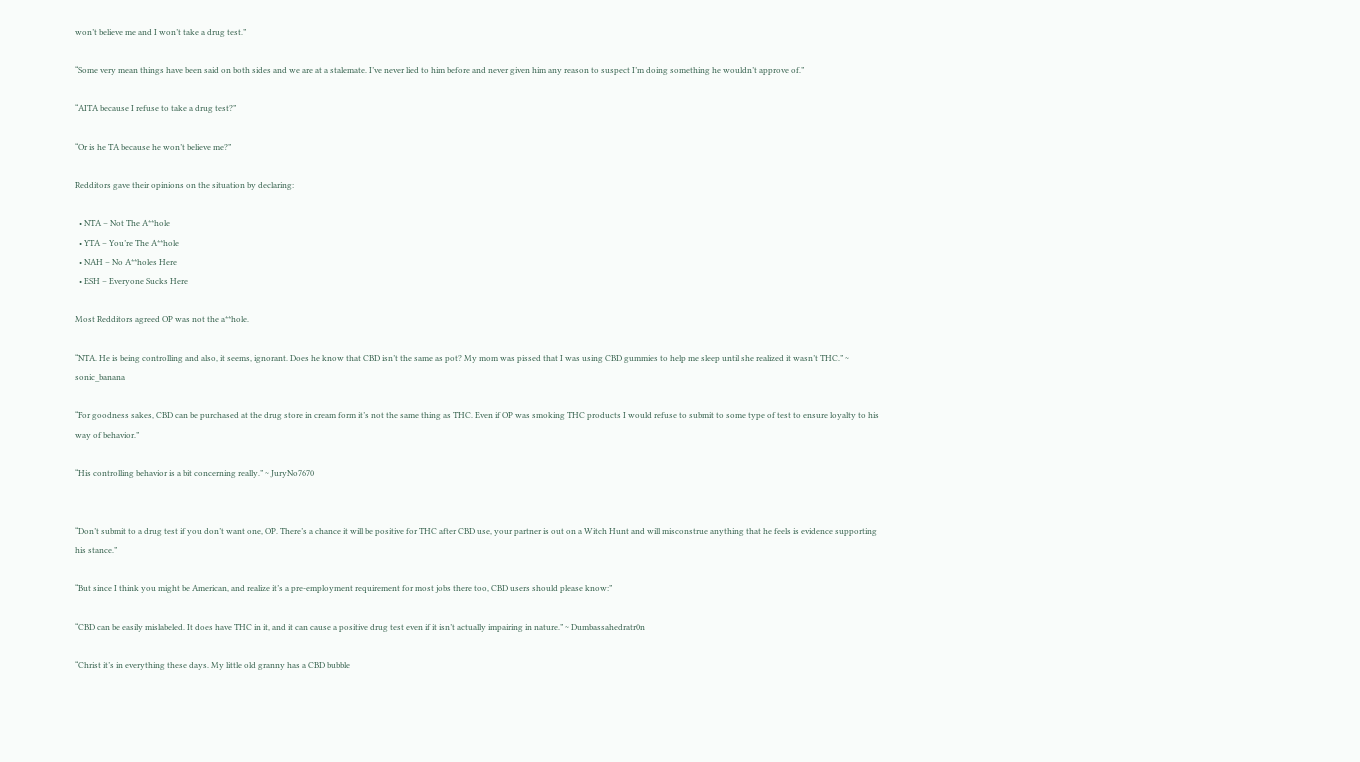won’t believe me and I won’t take a drug test.”

“Some very mean things have been said on both sides and we are at a stalemate. I’ve never lied to him before and never given him any reason to suspect I’m doing something he wouldn’t approve of.”

“AITA because I refuse to take a drug test?”

“Or is he TA because he won’t believe me?”

Redditors gave their opinions on the situation by declaring:

  • NTA – Not The A**hole
  • YTA – You’re The A**hole
  • NAH – No A**holes Here
  • ESH – Everyone Sucks Here

Most Redditors agreed OP was not the a**hole.

“NTA. He is being controlling and also, it seems, ignorant. Does he know that CBD isn’t the same as pot? My mom was pissed that I was using CBD gummies to help me sleep until she realized it wasn’t THC.” ~ sonic_banana

“For goodness sakes, CBD can be purchased at the drug store in cream form it’s not the same thing as THC. Even if OP was smoking THC products I would refuse to submit to some type of test to ensure loyalty to his way of behavior.”

“His controlling behavior is a bit concerning really.” ~ JuryNo7670


“Don’t submit to a drug test if you don’t want one, OP. There’s a chance it will be positive for THC after CBD use, your partner is out on a Witch Hunt and will misconstrue anything that he feels is evidence supporting his stance.”

“But since I think you might be American, and realize it’s a pre-employment requirement for most jobs there too, CBD users should please know:”

“CBD can be easily mislabeled. It does have THC in it, and it can cause a positive drug test even if it isn’t actually impairing in nature.” ~ Dumbassahedratr0n

“Christ it’s in everything these days. My little old granny has a CBD bubble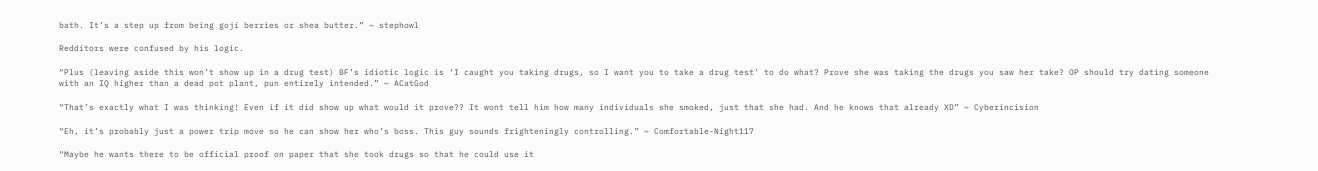bath. It’s a step up from being goji berries or shea butter.” ~ stephowl

Redditors were confused by his logic.

“Plus (leaving aside this won’t show up in a drug test) BF’s idiotic logic is ‘I caught you taking drugs, so I want you to take a drug test’ to do what? Prove she was taking the drugs you saw her take? OP should try dating someone with an IQ higher than a dead pot plant, pun entirely intended.” ~ ACatGod

“That’s exactly what I was thinking! Even if it did show up what would it prove?? It wont tell him how many individuals she smoked, just that she had. And he knows that already XD” ~ Cyberincision

“Eh, it’s probably just a power trip move so he can show her who’s boss. This guy sounds frighteningly controlling.” ~ Comfortable-Night117

“Maybe he wants there to be official proof on paper that she took drugs so that he could use it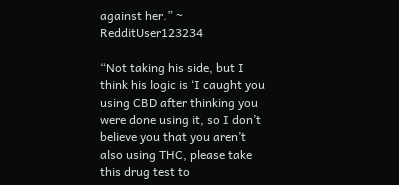against her.” ~ RedditUser123234

“Not taking his side, but I think his logic is ‘I caught you using CBD after thinking you were done using it, so I don’t believe you that you aren’t also using THC, please take this drug test to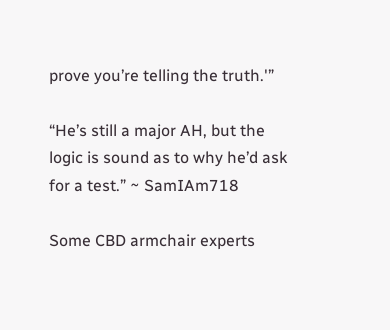prove you’re telling the truth.'”

“He’s still a major AH, but the logic is sound as to why he’d ask for a test.” ~ SamIAm718

Some CBD armchair experts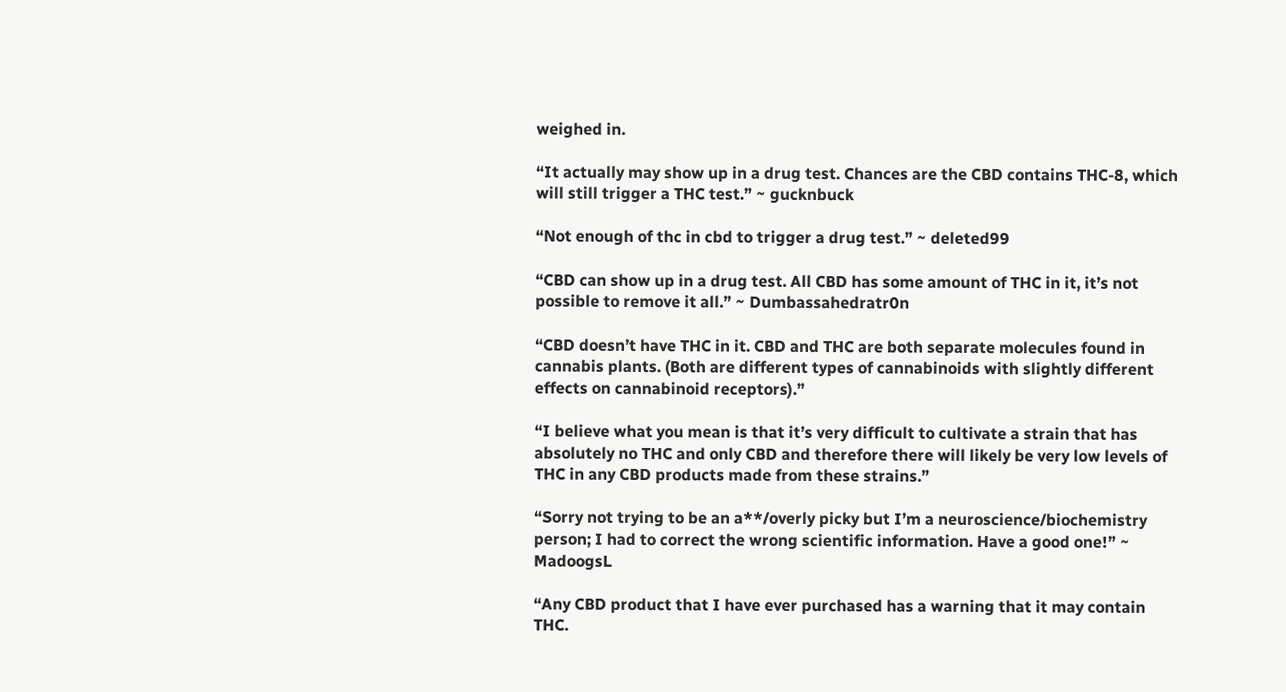weighed in.

“It actually may show up in a drug test. Chances are the CBD contains THC-8, which will still trigger a THC test.” ~ gucknbuck

“Not enough of thc in cbd to trigger a drug test.” ~ deleted99

“CBD can show up in a drug test. All CBD has some amount of THC in it, it’s not possible to remove it all.” ~ Dumbassahedratr0n

“CBD doesn’t have THC in it. CBD and THC are both separate molecules found in cannabis plants. (Both are different types of cannabinoids with slightly different effects on cannabinoid receptors).”

“I believe what you mean is that it’s very difficult to cultivate a strain that has absolutely no THC and only CBD and therefore there will likely be very low levels of THC in any CBD products made from these strains.”

“Sorry not trying to be an a**/overly picky but I’m a neuroscience/biochemistry person; I had to correct the wrong scientific information. Have a good one!” ~ MadoogsL

“Any CBD product that I have ever purchased has a warning that it may contain THC.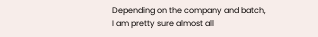Depending on the company and batch, I am pretty sure almost all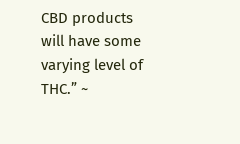CBD products will have some varying level of THC.” ~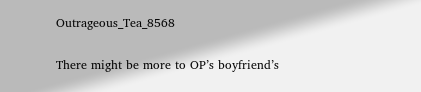Outrageous_Tea_8568

There might be more to OP’s boyfriend’s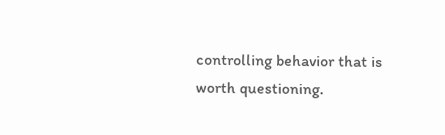controlling behavior that is worth questioning.